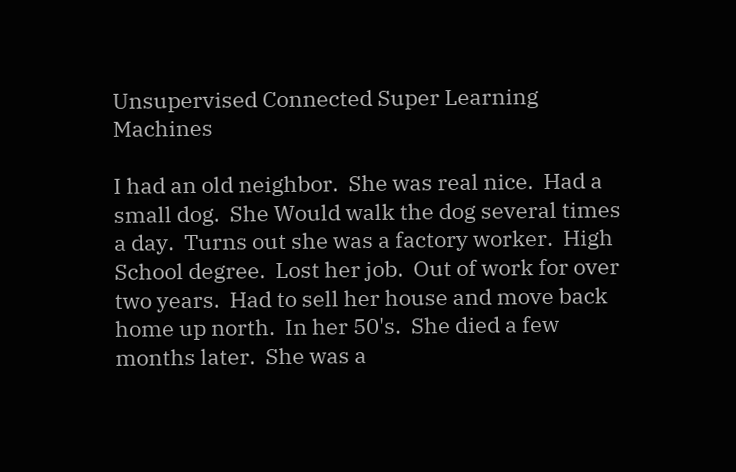Unsupervised Connected Super Learning Machines

I had an old neighbor.  She was real nice.  Had a small dog.  She Would walk the dog several times a day.  Turns out she was a factory worker.  High School degree.  Lost her job.  Out of work for over two years.  Had to sell her house and move back home up north.  In her 50's.  She died a few months later.  She was a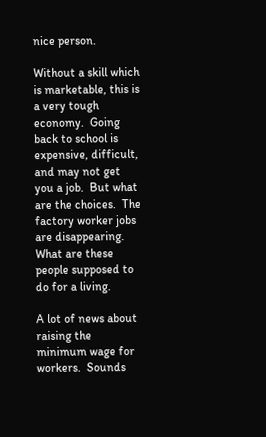nice person.

Without a skill which is marketable, this is a very tough economy.  Going back to school is expensive, difficult, and may not get you a job.  But what are the choices.  The factory worker jobs are disappearing. What are these people supposed to do for a living.

A lot of news about raising the minimum wage for workers.  Sounds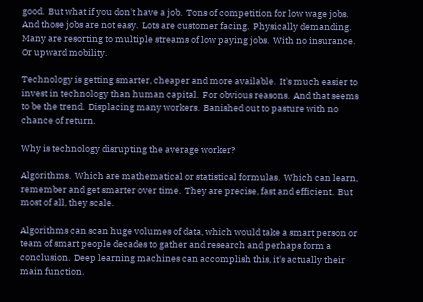good.  But what if you don't have a job.  Tons of competition for low wage jobs.  And those jobs are not easy.  Lots are customer facing.  Physically demanding.  Many are resorting to multiple streams of low paying jobs.  With no insurance.  Or upward mobility.

Technology is getting smarter, cheaper and more available.  It's much easier to invest in technology than human capital.  For obvious reasons.  And that seems to be the trend.  Displacing many workers.  Banished out to pasture with no chance of return.

Why is technology disrupting the average worker?

Algorithms.  Which are mathematical or statistical formulas.  Which can learn, remember and get smarter over time.  They are precise, fast and efficient.  But most of all, they scale.

Algorithms can scan huge volumes of data, which would take a smart person or team of smart people decades to gather and research and perhaps form a conclusion.  Deep learning machines can accomplish this, it's actually their main function.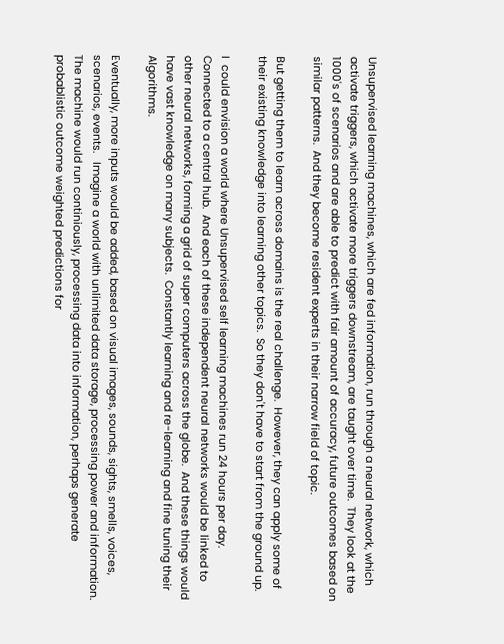Unsupervised learning machines, which are fed information, run through a neural network, which activate triggers, which activate more triggers downstream, are taught over time.  They look at the 1000's of scenarios and are able to predict with fair amount of accuracy, future outcomes based on similar patterns.  And they become resident experts in their narrow field of topic.

But getting them to learn across domains is the real challenge.  However, they can apply some of their existing knowledge into learning other topics.  So they don't have to start from the ground up.

I  could envision a world where Unsupervised self learning machines run 24 hours per day.  Connected to a central hub.  And each of these independent neural networks would be linked to other neural networks, forming a grid of super computers across the globe.  And these things would have vast knowledge on many subjects.  Constantly learning and re-learning and fine tuning their  Algorithms.

Eventually, more inputs would be added, based on visual images, sounds, sights, smells, voices, scenarios, events.   Imagine a world with unlimited data storage, processing power and information.  The machine would run continiously, processing data into information, perhaps generate probablistic outcome weighted predictions for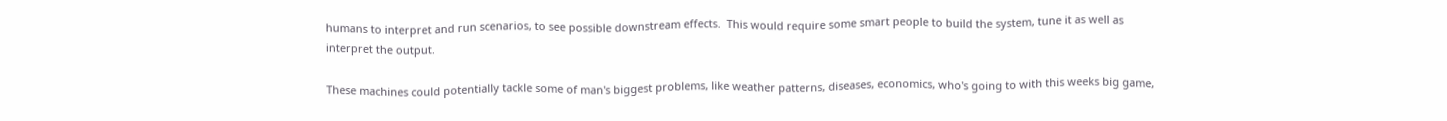humans to interpret and run scenarios, to see possible downstream effects.  This would require some smart people to build the system, tune it as well as interpret the output.

These machines could potentially tackle some of man's biggest problems, like weather patterns, diseases, economics, who's going to with this weeks big game,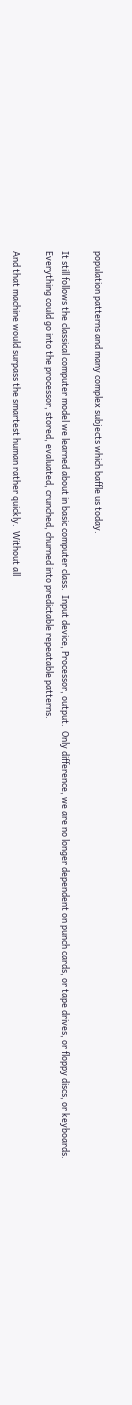population patterns and many complex subjects which baffle us today.

It still follows the classical computer model we learned about in basic computer class.  Input device, Processor, output.  Only difference, we are no longer dependent on punch cards, or tape drives, or floppy discs, or keyboards.  Everything could go into the processor, stored, evaluated, crunched, churned into predictable repeatable patterns.

And that machine would surpass the smartest human rather quickly.  Without all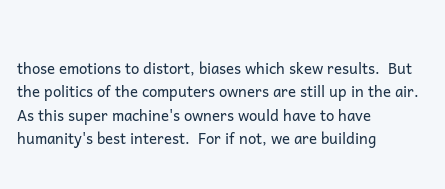those emotions to distort, biases which skew results.  But the politics of the computers owners are still up in the air.  As this super machine's owners would have to have humanity's best interest.  For if not, we are building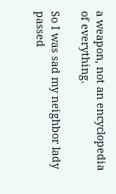a weapon, not an encyclopedia of everything.

So I was sad my neighbor lady passed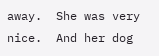away.  She was very nice.  And her dog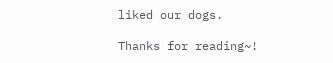liked our dogs.

Thanks for reading~!